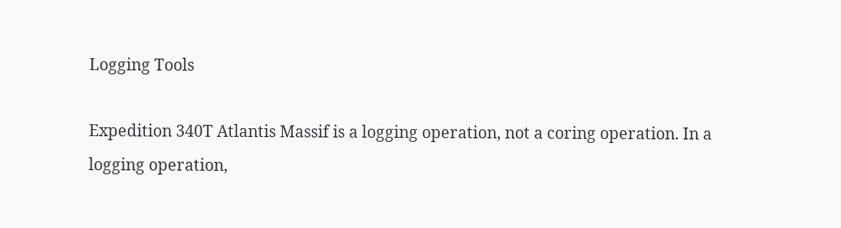Logging Tools

Expedition 340T Atlantis Massif is a logging operation, not a coring operation. In a logging operation,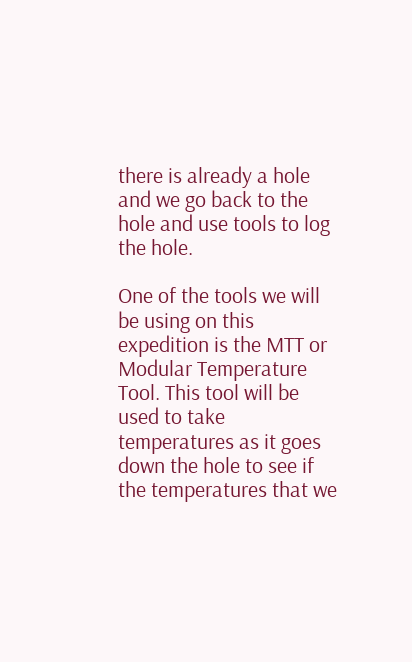there is already a hole and we go back to the hole and use tools to log the hole.

One of the tools we will be using on this expedition is the MTT or Modular Temperature Tool. This tool will be used to take temperatures as it goes down the hole to see if the temperatures that we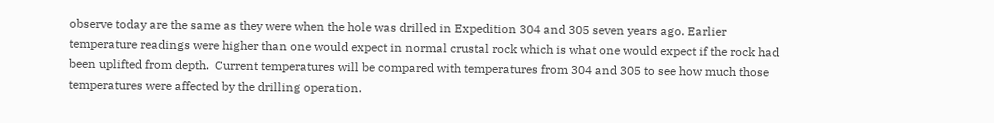observe today are the same as they were when the hole was drilled in Expedition 304 and 305 seven years ago. Earlier temperature readings were higher than one would expect in normal crustal rock which is what one would expect if the rock had been uplifted from depth.  Current temperatures will be compared with temperatures from 304 and 305 to see how much those temperatures were affected by the drilling operation.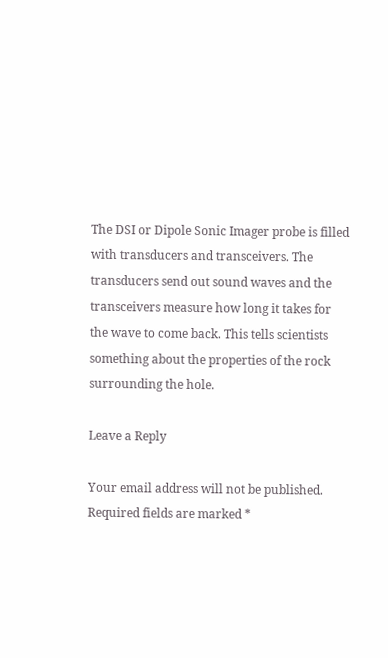The DSI or Dipole Sonic Imager probe is filled with transducers and transceivers. The transducers send out sound waves and the transceivers measure how long it takes for the wave to come back. This tells scientists something about the properties of the rock surrounding the hole.

Leave a Reply

Your email address will not be published. Required fields are marked *